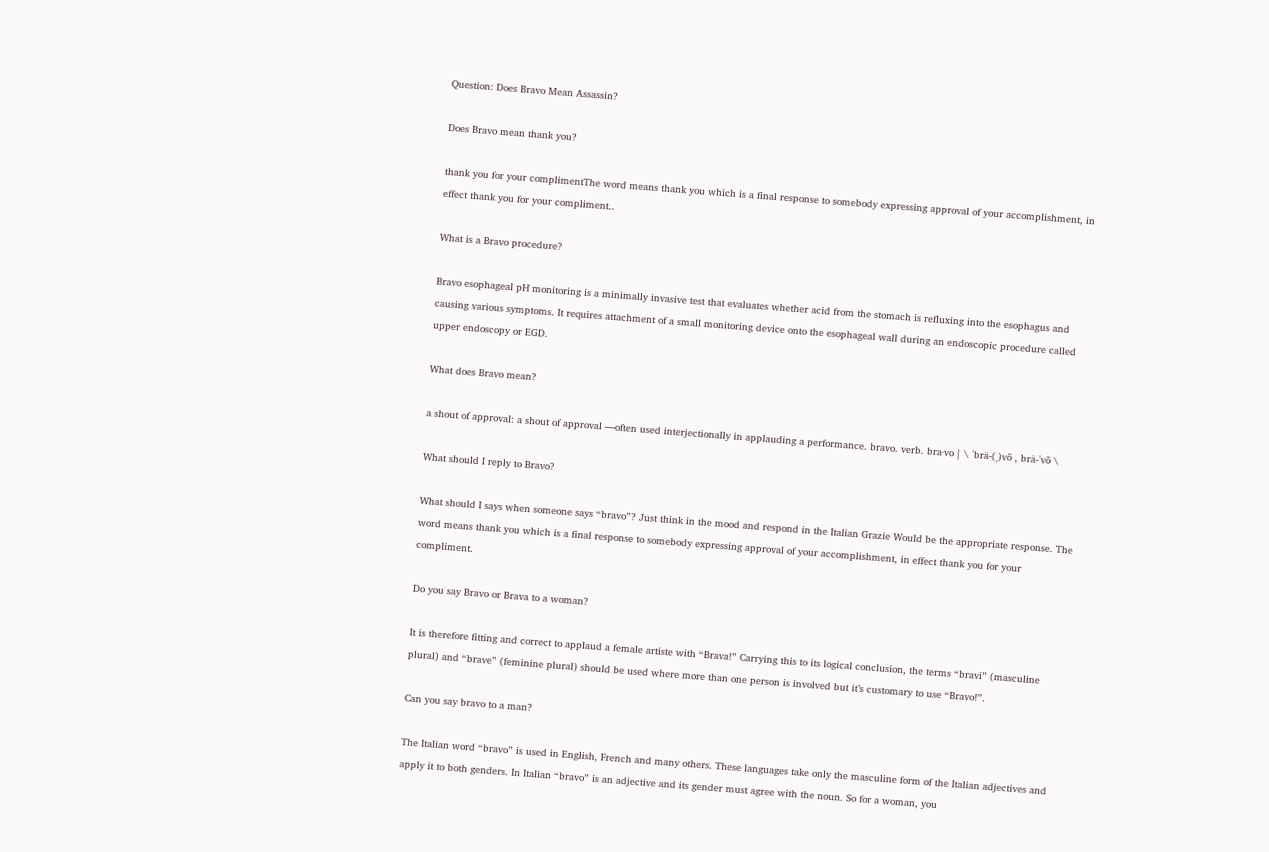Question: Does Bravo Mean Assassin?

Does Bravo mean thank you?

thank you for your complimentThe word means thank you which is a final response to somebody expressing approval of your accomplishment, in effect thank you for your compliment..

What is a Bravo procedure?

Bravo esophageal pH monitoring is a minimally invasive test that evaluates whether acid from the stomach is refluxing into the esophagus and causing various symptoms. It requires attachment of a small monitoring device onto the esophageal wall during an endoscopic procedure called upper endoscopy or EGD.

What does Bravo mean?

a shout of approval: a shout of approval —often used interjectionally in applauding a performance. bravo. verb. bra·vo | \ ˈbrä-(ˌ)vō , brä-ˈvō \

What should I reply to Bravo?

What should I says when someone says “bravo”? Just think in the mood and respond in the Italian Grazie Would be the appropriate response. The word means thank you which is a final response to somebody expressing approval of your accomplishment, in effect thank you for your compliment.

Do you say Bravo or Brava to a woman?

It is therefore fitting and correct to applaud a female artiste with “Brava!” Carrying this to its logical conclusion, the terms “bravi” (masculine plural) and “brave” (feminine plural) should be used where more than one person is involved but it’s customary to use “Bravo!”.

Can you say bravo to a man?

The Italian word “bravo” is used in English, French and many others. These languages take only the masculine form of the Italian adjectives and apply it to both genders. In Italian “bravo” is an adjective and its gender must agree with the noun. So for a woman, you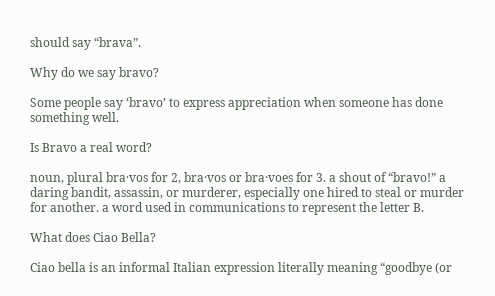should say “brava”.

Why do we say bravo?

Some people say ‘bravo’ to express appreciation when someone has done something well.

Is Bravo a real word?

noun, plural bra·vos for 2, bra·vos or bra·voes for 3. a shout of “bravo!” a daring bandit, assassin, or murderer, especially one hired to steal or murder for another. a word used in communications to represent the letter B.

What does Ciao Bella?

Ciao bella is an informal Italian expression literally meaning “goodbye (or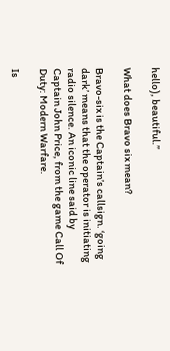hello), beautiful.”

What does Bravo six mean?

Bravo-six is the Captain’s callsign. ‘going dark’ means that the operator is initiating radio silence. An iconic line said by Captain John Price, from the game Call Of Duty: Modern Warfare.

Is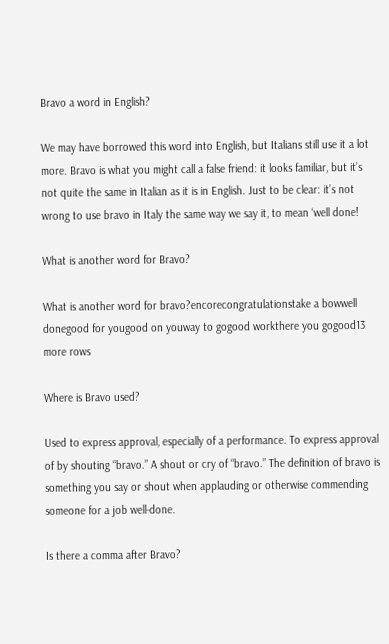Bravo a word in English?

We may have borrowed this word into English, but Italians still use it a lot more. Bravo is what you might call a false friend: it looks familiar, but it’s not quite the same in Italian as it is in English. Just to be clear: it’s not wrong to use bravo in Italy the same way we say it, to mean ‘well done!

What is another word for Bravo?

What is another word for bravo?encorecongratulationstake a bowwell donegood for yougood on youway to gogood workthere you gogood13 more rows

Where is Bravo used?

Used to express approval, especially of a performance. To express approval of by shouting “bravo.” A shout or cry of “bravo.” The definition of bravo is something you say or shout when applauding or otherwise commending someone for a job well-done.

Is there a comma after Bravo?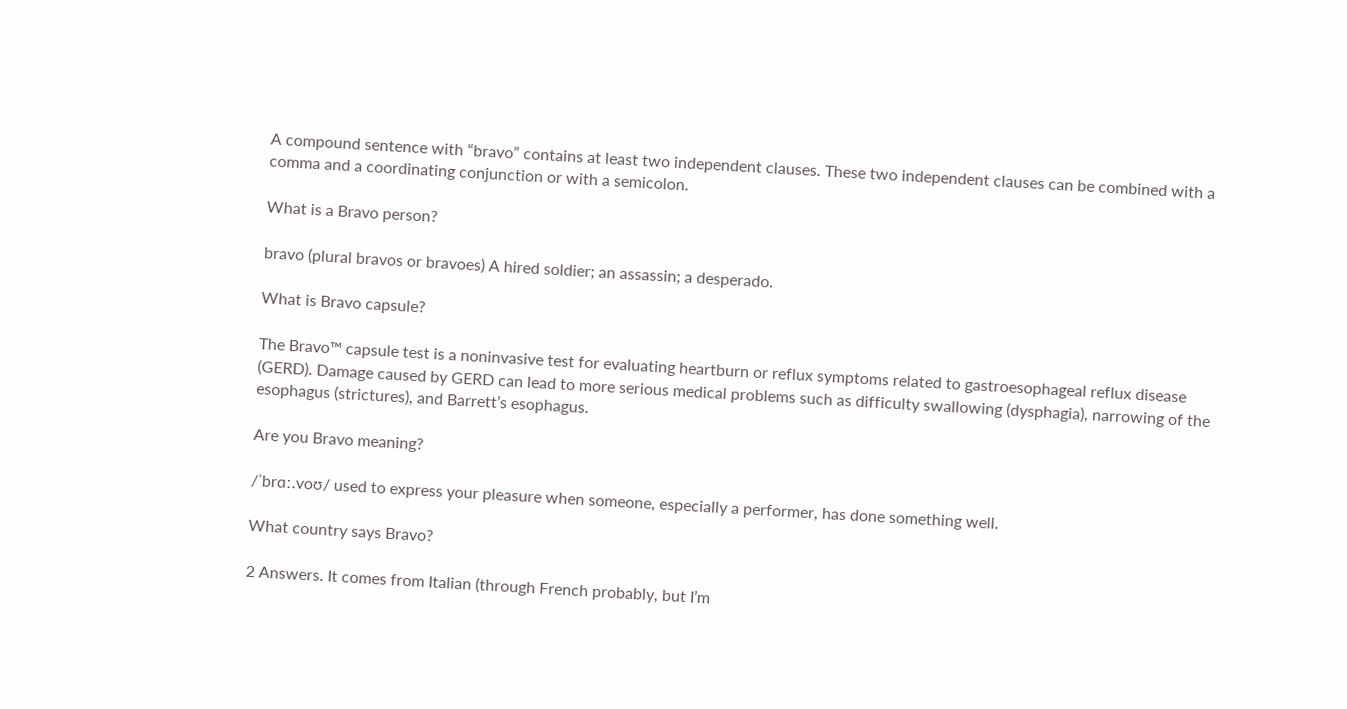A compound sentence with “bravo” contains at least two independent clauses. These two independent clauses can be combined with a comma and a coordinating conjunction or with a semicolon.

What is a Bravo person?

bravo (plural bravos or bravoes) A hired soldier; an assassin; a desperado.

What is Bravo capsule?

The Bravo™ capsule test is a noninvasive test for evaluating heartburn or reflux symptoms related to gastroesophageal reflux disease (GERD). Damage caused by GERD can lead to more serious medical problems such as difficulty swallowing (dysphagia), narrowing of the esophagus (strictures), and Barrett’s esophagus.

Are you Bravo meaning?

/ˈbrɑː.voʊ/ used to express your pleasure when someone, especially a performer, has done something well.

What country says Bravo?

2 Answers. It comes from Italian (through French probably, but I’m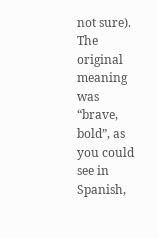not sure). The original meaning was “brave, bold”, as you could see in Spanish,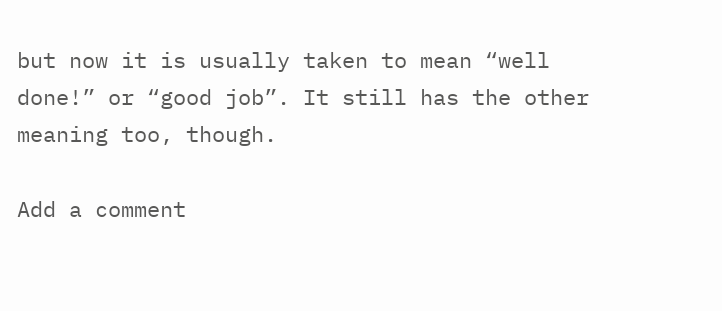but now it is usually taken to mean “well done!” or “good job”. It still has the other meaning too, though.

Add a comment